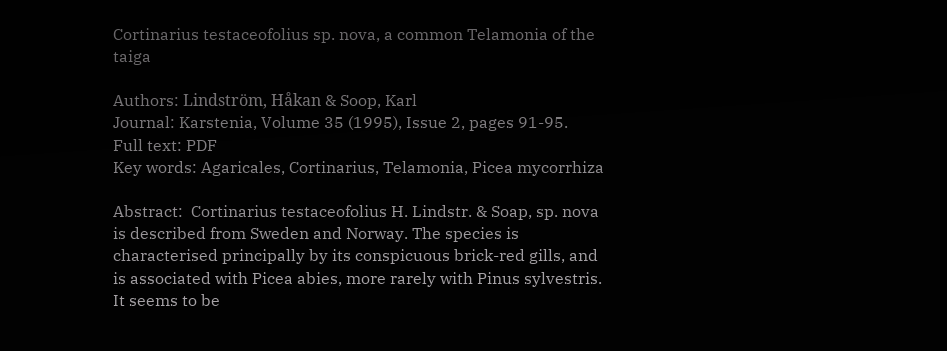Cortinarius testaceofolius sp. nova, a common Telamonia of the taiga

Authors: Lindström, Håkan & Soop, Karl
Journal: Karstenia, Volume 35 (1995), Issue 2, pages 91-95.
Full text: PDF
Key words: Agaricales, Cortinarius, Telamonia, Picea mycorrhiza

Abstract:  Cortinarius testaceofolius H. Lindstr. & Soap, sp. nova is described from Sweden and Norway. The species is characterised principally by its conspicuous brick-red gills, and is associated with Picea abies, more rarely with Pinus sylvestris. It seems to be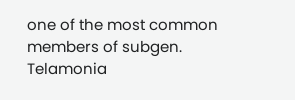one of the most common members of subgen. Telamonia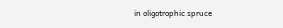in oligotrophic spruce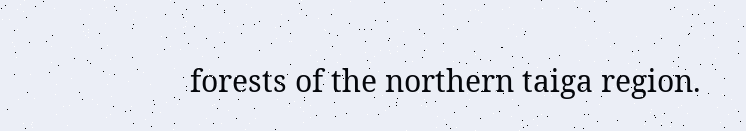forests of the northern taiga region.